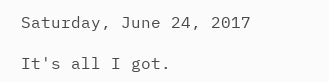Saturday, June 24, 2017

It's all I got.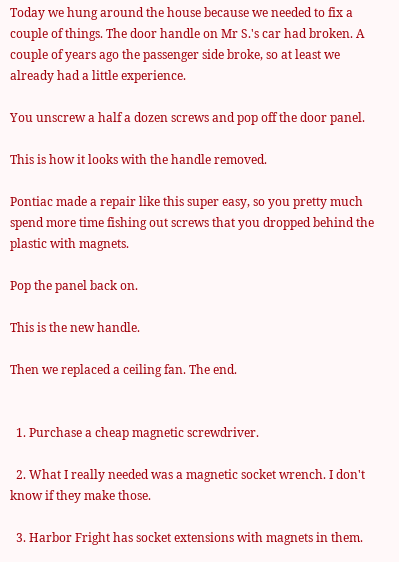Today we hung around the house because we needed to fix a couple of things. The door handle on Mr S.'s car had broken. A couple of years ago the passenger side broke, so at least we already had a little experience.

You unscrew a half a dozen screws and pop off the door panel.

This is how it looks with the handle removed.

Pontiac made a repair like this super easy, so you pretty much spend more time fishing out screws that you dropped behind the plastic with magnets.

Pop the panel back on.

This is the new handle.

Then we replaced a ceiling fan. The end.


  1. Purchase a cheap magnetic screwdriver.

  2. What I really needed was a magnetic socket wrench. I don't know if they make those.

  3. Harbor Fright has socket extensions with magnets in them.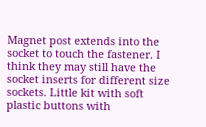Magnet post extends into the socket to touch the fastener. I think they may still have the socket inserts for different size sockets. Little kit with soft plastic buttons with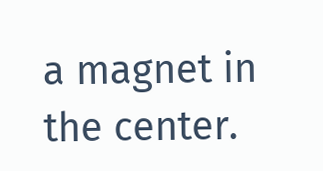a magnet in the center.